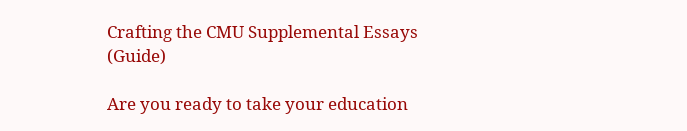Crafting the CMU Supplemental Essays (Guide)

Are you ready to take your education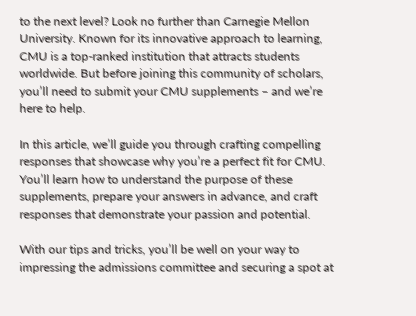to the next level? Look no further than Carnegie Mellon University. Known for its innovative approach to learning, CMU is a top-ranked institution that attracts students worldwide. But before joining this community of scholars, you’ll need to submit your CMU supplements – and we’re here to help.

In this article, we’ll guide you through crafting compelling responses that showcase why you’re a perfect fit for CMU. You’ll learn how to understand the purpose of these supplements, prepare your answers in advance, and craft responses that demonstrate your passion and potential.

With our tips and tricks, you’ll be well on your way to impressing the admissions committee and securing a spot at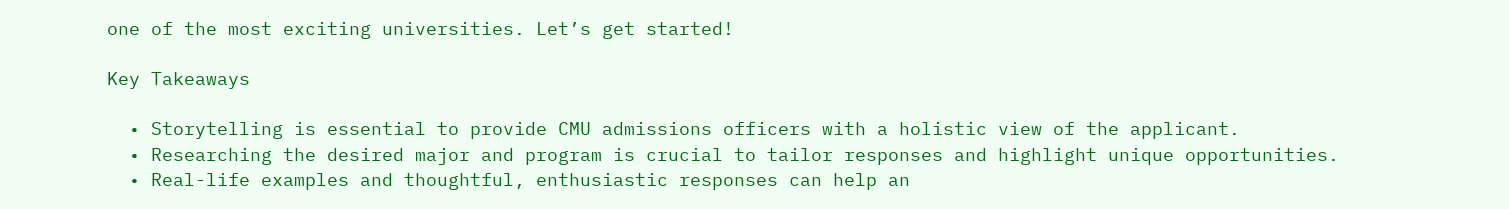one of the most exciting universities. Let’s get started!

Key Takeaways

  • Storytelling is essential to provide CMU admissions officers with a holistic view of the applicant.
  • Researching the desired major and program is crucial to tailor responses and highlight unique opportunities.
  • Real-life examples and thoughtful, enthusiastic responses can help an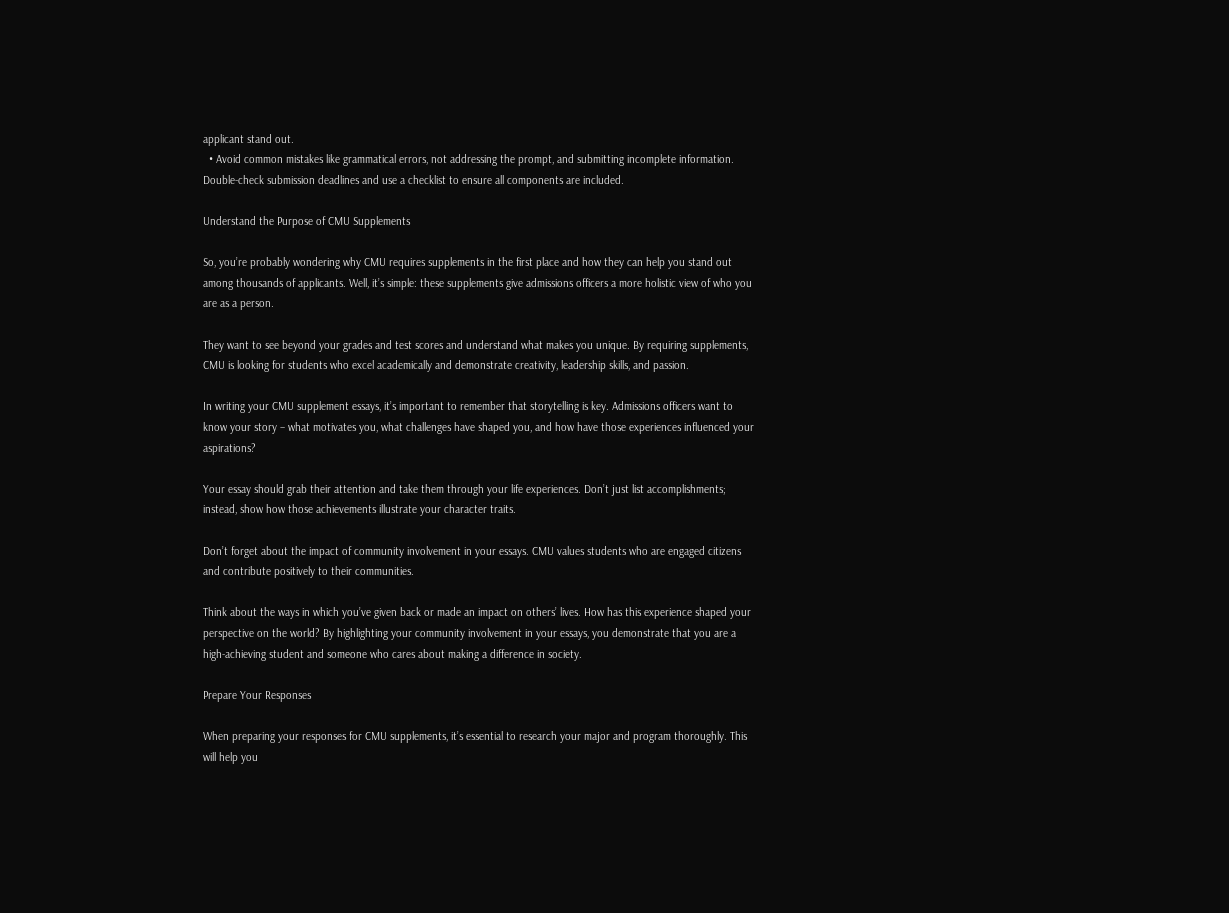applicant stand out.
  • Avoid common mistakes like grammatical errors, not addressing the prompt, and submitting incomplete information. Double-check submission deadlines and use a checklist to ensure all components are included.

Understand the Purpose of CMU Supplements

So, you’re probably wondering why CMU requires supplements in the first place and how they can help you stand out among thousands of applicants. Well, it’s simple: these supplements give admissions officers a more holistic view of who you are as a person.

They want to see beyond your grades and test scores and understand what makes you unique. By requiring supplements, CMU is looking for students who excel academically and demonstrate creativity, leadership skills, and passion.

In writing your CMU supplement essays, it’s important to remember that storytelling is key. Admissions officers want to know your story – what motivates you, what challenges have shaped you, and how have those experiences influenced your aspirations?

Your essay should grab their attention and take them through your life experiences. Don’t just list accomplishments; instead, show how those achievements illustrate your character traits.

Don’t forget about the impact of community involvement in your essays. CMU values students who are engaged citizens and contribute positively to their communities.

Think about the ways in which you’ve given back or made an impact on others’ lives. How has this experience shaped your perspective on the world? By highlighting your community involvement in your essays, you demonstrate that you are a high-achieving student and someone who cares about making a difference in society.

Prepare Your Responses

When preparing your responses for CMU supplements, it’s essential to research your major and program thoroughly. This will help you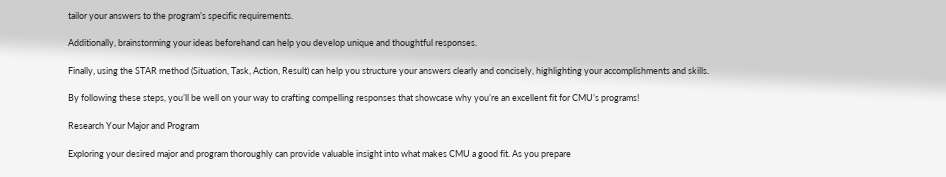tailor your answers to the program’s specific requirements.

Additionally, brainstorming your ideas beforehand can help you develop unique and thoughtful responses.

Finally, using the STAR method (Situation, Task, Action, Result) can help you structure your answers clearly and concisely, highlighting your accomplishments and skills.

By following these steps, you’ll be well on your way to crafting compelling responses that showcase why you’re an excellent fit for CMU’s programs!

Research Your Major and Program

Exploring your desired major and program thoroughly can provide valuable insight into what makes CMU a good fit. As you prepare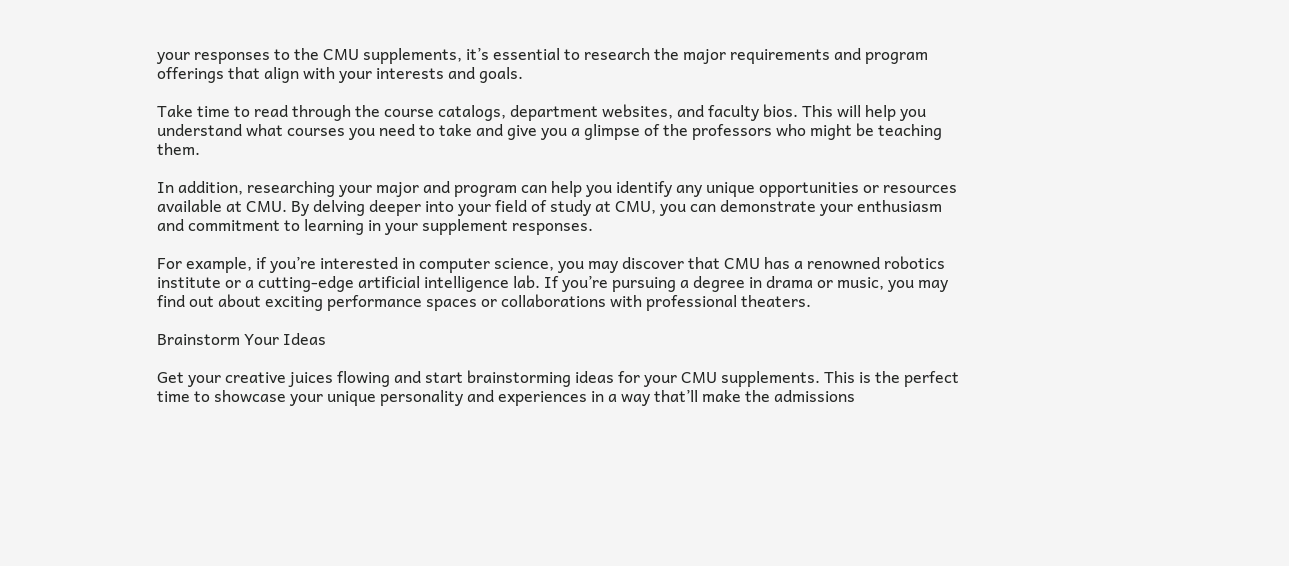your responses to the CMU supplements, it’s essential to research the major requirements and program offerings that align with your interests and goals.

Take time to read through the course catalogs, department websites, and faculty bios. This will help you understand what courses you need to take and give you a glimpse of the professors who might be teaching them.

In addition, researching your major and program can help you identify any unique opportunities or resources available at CMU. By delving deeper into your field of study at CMU, you can demonstrate your enthusiasm and commitment to learning in your supplement responses.

For example, if you’re interested in computer science, you may discover that CMU has a renowned robotics institute or a cutting-edge artificial intelligence lab. If you’re pursuing a degree in drama or music, you may find out about exciting performance spaces or collaborations with professional theaters.

Brainstorm Your Ideas

Get your creative juices flowing and start brainstorming ideas for your CMU supplements. This is the perfect time to showcase your unique personality and experiences in a way that’ll make the admissions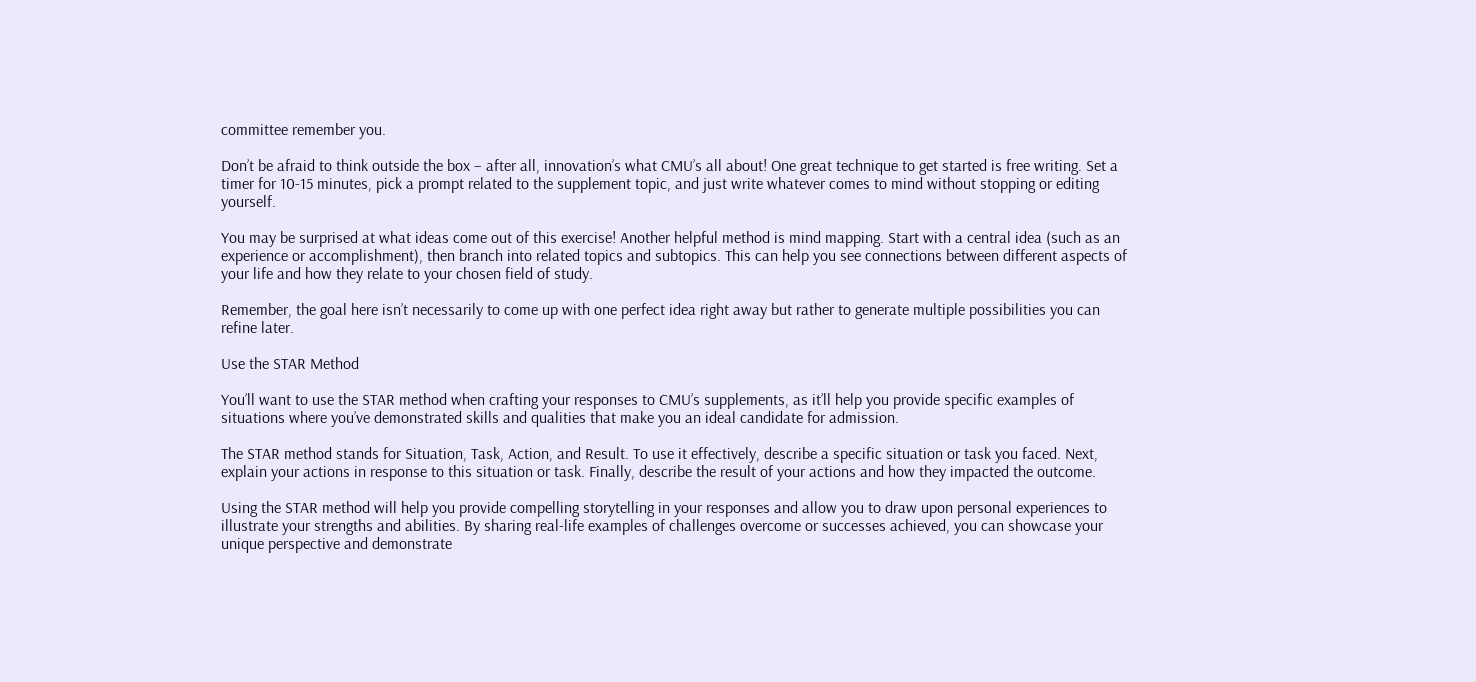committee remember you.

Don’t be afraid to think outside the box – after all, innovation’s what CMU’s all about! One great technique to get started is free writing. Set a timer for 10-15 minutes, pick a prompt related to the supplement topic, and just write whatever comes to mind without stopping or editing yourself.

You may be surprised at what ideas come out of this exercise! Another helpful method is mind mapping. Start with a central idea (such as an experience or accomplishment), then branch into related topics and subtopics. This can help you see connections between different aspects of your life and how they relate to your chosen field of study.

Remember, the goal here isn’t necessarily to come up with one perfect idea right away but rather to generate multiple possibilities you can refine later.

Use the STAR Method

You’ll want to use the STAR method when crafting your responses to CMU’s supplements, as it’ll help you provide specific examples of situations where you’ve demonstrated skills and qualities that make you an ideal candidate for admission.

The STAR method stands for Situation, Task, Action, and Result. To use it effectively, describe a specific situation or task you faced. Next, explain your actions in response to this situation or task. Finally, describe the result of your actions and how they impacted the outcome.

Using the STAR method will help you provide compelling storytelling in your responses and allow you to draw upon personal experiences to illustrate your strengths and abilities. By sharing real-life examples of challenges overcome or successes achieved, you can showcase your unique perspective and demonstrate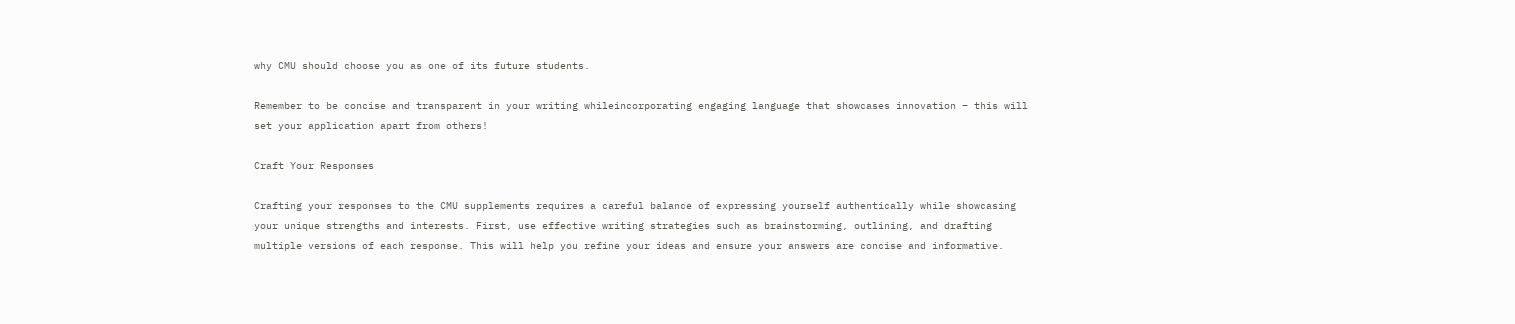why CMU should choose you as one of its future students.

Remember to be concise and transparent in your writing whileincorporating engaging language that showcases innovation – this will set your application apart from others!

Craft Your Responses

Crafting your responses to the CMU supplements requires a careful balance of expressing yourself authentically while showcasing your unique strengths and interests. First, use effective writing strategies such as brainstorming, outlining, and drafting multiple versions of each response. This will help you refine your ideas and ensure your answers are concise and informative.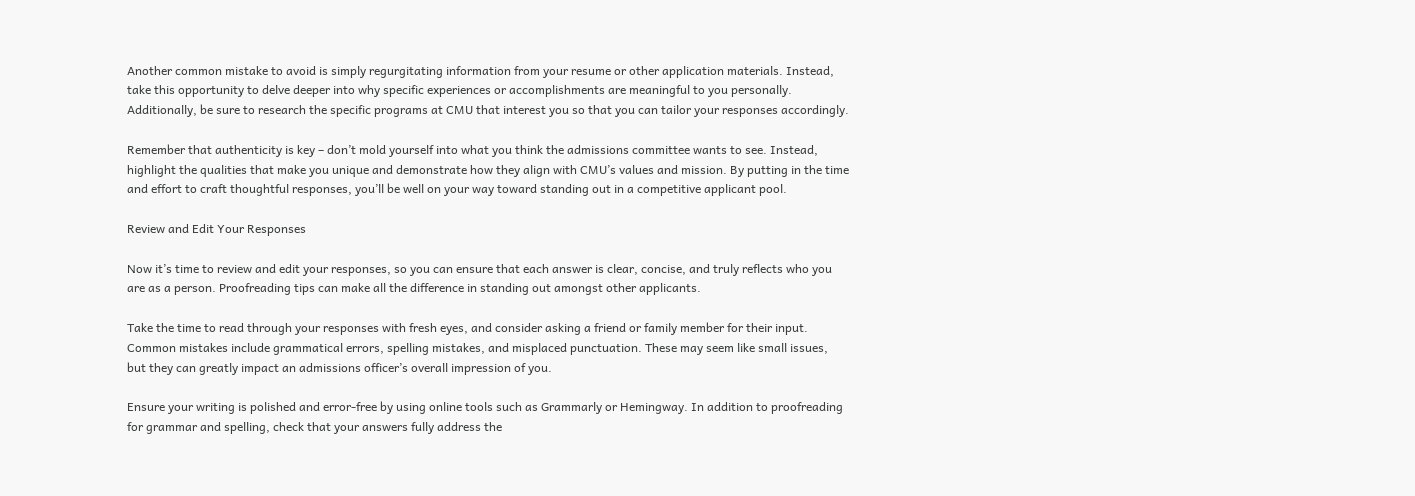Another common mistake to avoid is simply regurgitating information from your resume or other application materials. Instead, take this opportunity to delve deeper into why specific experiences or accomplishments are meaningful to you personally. Additionally, be sure to research the specific programs at CMU that interest you so that you can tailor your responses accordingly.

Remember that authenticity is key – don’t mold yourself into what you think the admissions committee wants to see. Instead, highlight the qualities that make you unique and demonstrate how they align with CMU’s values and mission. By putting in the time and effort to craft thoughtful responses, you’ll be well on your way toward standing out in a competitive applicant pool.

Review and Edit Your Responses

Now it’s time to review and edit your responses, so you can ensure that each answer is clear, concise, and truly reflects who you are as a person. Proofreading tips can make all the difference in standing out amongst other applicants.

Take the time to read through your responses with fresh eyes, and consider asking a friend or family member for their input. Common mistakes include grammatical errors, spelling mistakes, and misplaced punctuation. These may seem like small issues, but they can greatly impact an admissions officer’s overall impression of you.

Ensure your writing is polished and error-free by using online tools such as Grammarly or Hemingway. In addition to proofreading for grammar and spelling, check that your answers fully address the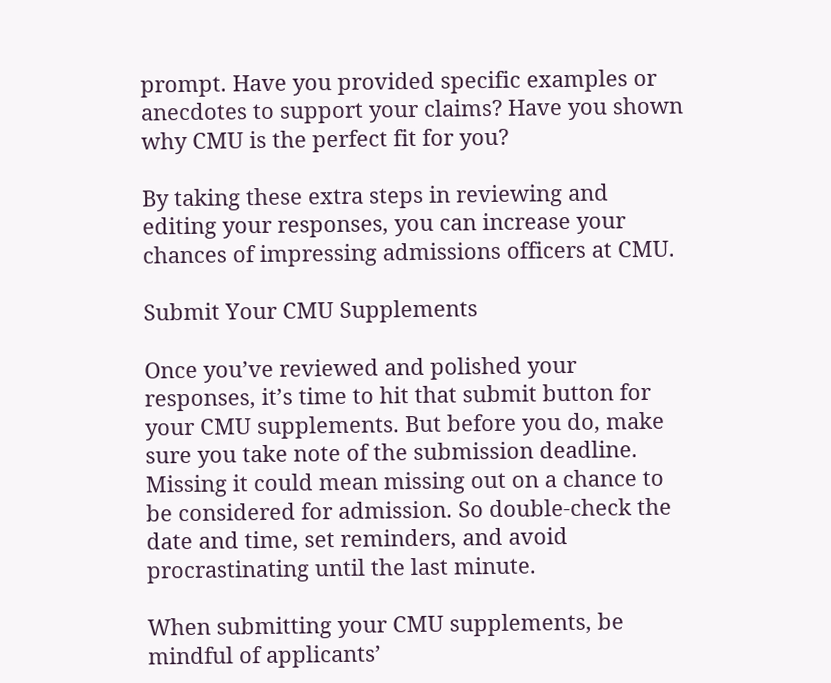prompt. Have you provided specific examples or anecdotes to support your claims? Have you shown why CMU is the perfect fit for you?

By taking these extra steps in reviewing and editing your responses, you can increase your chances of impressing admissions officers at CMU.

Submit Your CMU Supplements

Once you’ve reviewed and polished your responses, it’s time to hit that submit button for your CMU supplements. But before you do, make sure you take note of the submission deadline. Missing it could mean missing out on a chance to be considered for admission. So double-check the date and time, set reminders, and avoid procrastinating until the last minute.

When submitting your CMU supplements, be mindful of applicants’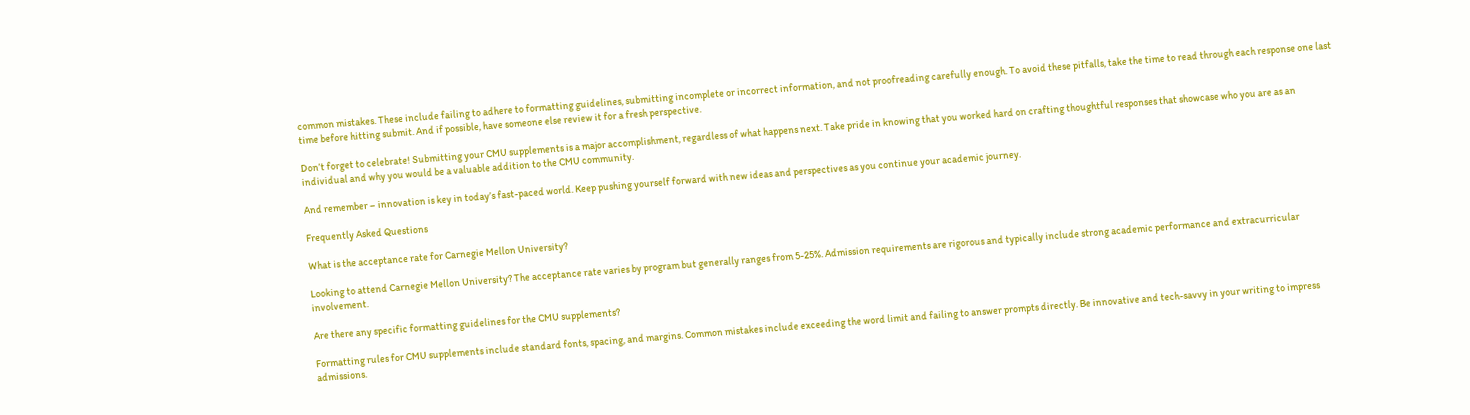common mistakes. These include failing to adhere to formatting guidelines, submitting incomplete or incorrect information, and not proofreading carefully enough. To avoid these pitfalls, take the time to read through each response one last time before hitting submit. And if possible, have someone else review it for a fresh perspective.

Don’t forget to celebrate! Submitting your CMU supplements is a major accomplishment, regardless of what happens next. Take pride in knowing that you worked hard on crafting thoughtful responses that showcase who you are as an individual and why you would be a valuable addition to the CMU community.

And remember – innovation is key in today’s fast-paced world. Keep pushing yourself forward with new ideas and perspectives as you continue your academic journey.

Frequently Asked Questions

What is the acceptance rate for Carnegie Mellon University?

Looking to attend Carnegie Mellon University? The acceptance rate varies by program but generally ranges from 5-25%. Admission requirements are rigorous and typically include strong academic performance and extracurricular involvement.

Are there any specific formatting guidelines for the CMU supplements?

Formatting rules for CMU supplements include standard fonts, spacing, and margins. Common mistakes include exceeding the word limit and failing to answer prompts directly. Be innovative and tech-savvy in your writing to impress admissions.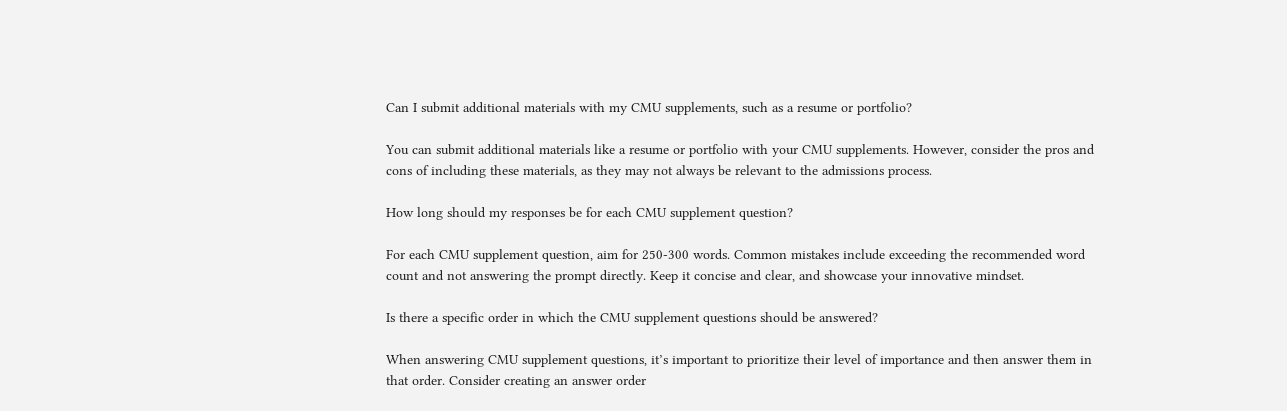Can I submit additional materials with my CMU supplements, such as a resume or portfolio?

You can submit additional materials like a resume or portfolio with your CMU supplements. However, consider the pros and cons of including these materials, as they may not always be relevant to the admissions process.

How long should my responses be for each CMU supplement question?

For each CMU supplement question, aim for 250-300 words. Common mistakes include exceeding the recommended word count and not answering the prompt directly. Keep it concise and clear, and showcase your innovative mindset.

Is there a specific order in which the CMU supplement questions should be answered?

When answering CMU supplement questions, it’s important to prioritize their level of importance and then answer them in that order. Consider creating an answer order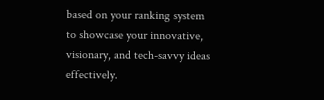based on your ranking system to showcase your innovative, visionary, and tech-savvy ideas effectively.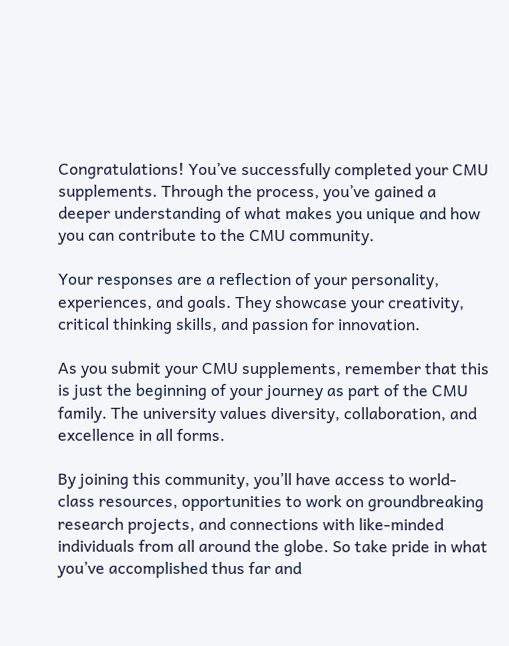Congratulations! You’ve successfully completed your CMU supplements. Through the process, you’ve gained a deeper understanding of what makes you unique and how you can contribute to the CMU community.

Your responses are a reflection of your personality, experiences, and goals. They showcase your creativity, critical thinking skills, and passion for innovation.

As you submit your CMU supplements, remember that this is just the beginning of your journey as part of the CMU family. The university values diversity, collaboration, and excellence in all forms.

By joining this community, you’ll have access to world-class resources, opportunities to work on groundbreaking research projects, and connections with like-minded individuals from all around the globe. So take pride in what you’ve accomplished thus far and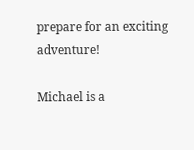prepare for an exciting adventure!

Michael is a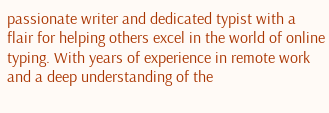passionate writer and dedicated typist with a flair for helping others excel in the world of online typing. With years of experience in remote work and a deep understanding of the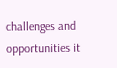challenges and opportunities it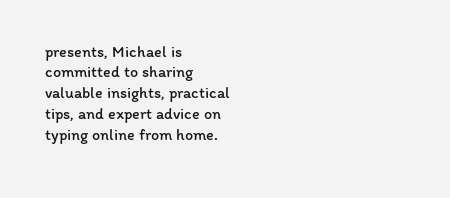presents, Michael is committed to sharing valuable insights, practical tips, and expert advice on typing online from home.